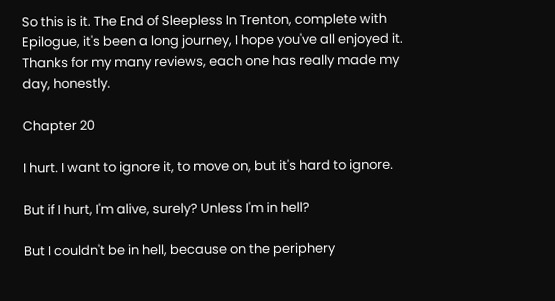So this is it. The End of Sleepless In Trenton, complete with Epilogue, it's been a long journey, I hope you've all enjoyed it. Thanks for my many reviews, each one has really made my day, honestly.

Chapter 20

I hurt. I want to ignore it, to move on, but it's hard to ignore.

But if I hurt, I'm alive, surely? Unless I'm in hell?

But I couldn't be in hell, because on the periphery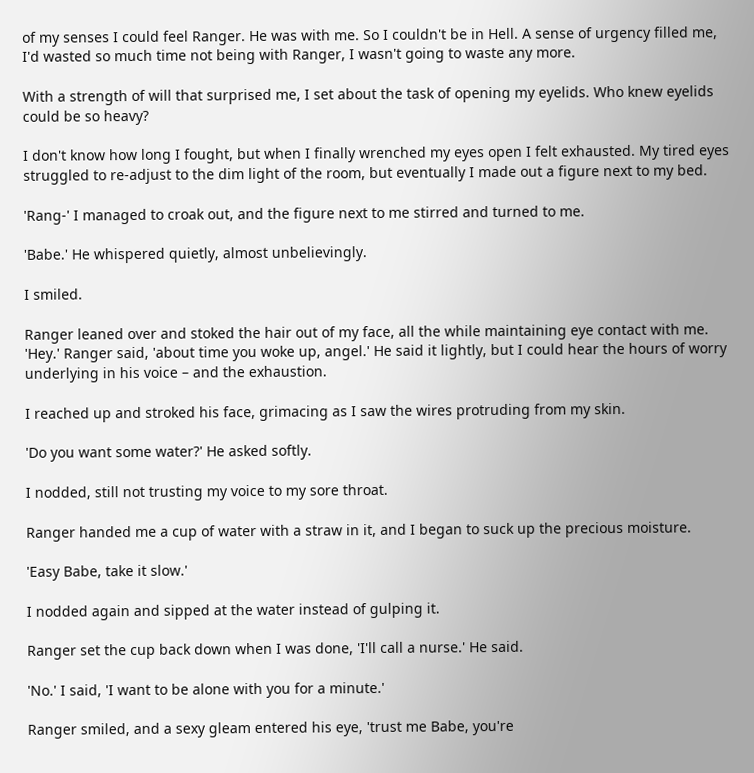of my senses I could feel Ranger. He was with me. So I couldn't be in Hell. A sense of urgency filled me, I'd wasted so much time not being with Ranger, I wasn't going to waste any more.

With a strength of will that surprised me, I set about the task of opening my eyelids. Who knew eyelids could be so heavy?

I don't know how long I fought, but when I finally wrenched my eyes open I felt exhausted. My tired eyes struggled to re-adjust to the dim light of the room, but eventually I made out a figure next to my bed.

'Rang-' I managed to croak out, and the figure next to me stirred and turned to me.

'Babe.' He whispered quietly, almost unbelievingly.

I smiled.

Ranger leaned over and stoked the hair out of my face, all the while maintaining eye contact with me. 'Hey.' Ranger said, 'about time you woke up, angel.' He said it lightly, but I could hear the hours of worry underlying in his voice – and the exhaustion.

I reached up and stroked his face, grimacing as I saw the wires protruding from my skin.

'Do you want some water?' He asked softly.

I nodded, still not trusting my voice to my sore throat.

Ranger handed me a cup of water with a straw in it, and I began to suck up the precious moisture.

'Easy Babe, take it slow.'

I nodded again and sipped at the water instead of gulping it.

Ranger set the cup back down when I was done, 'I'll call a nurse.' He said.

'No.' I said, 'I want to be alone with you for a minute.'

Ranger smiled, and a sexy gleam entered his eye, 'trust me Babe, you're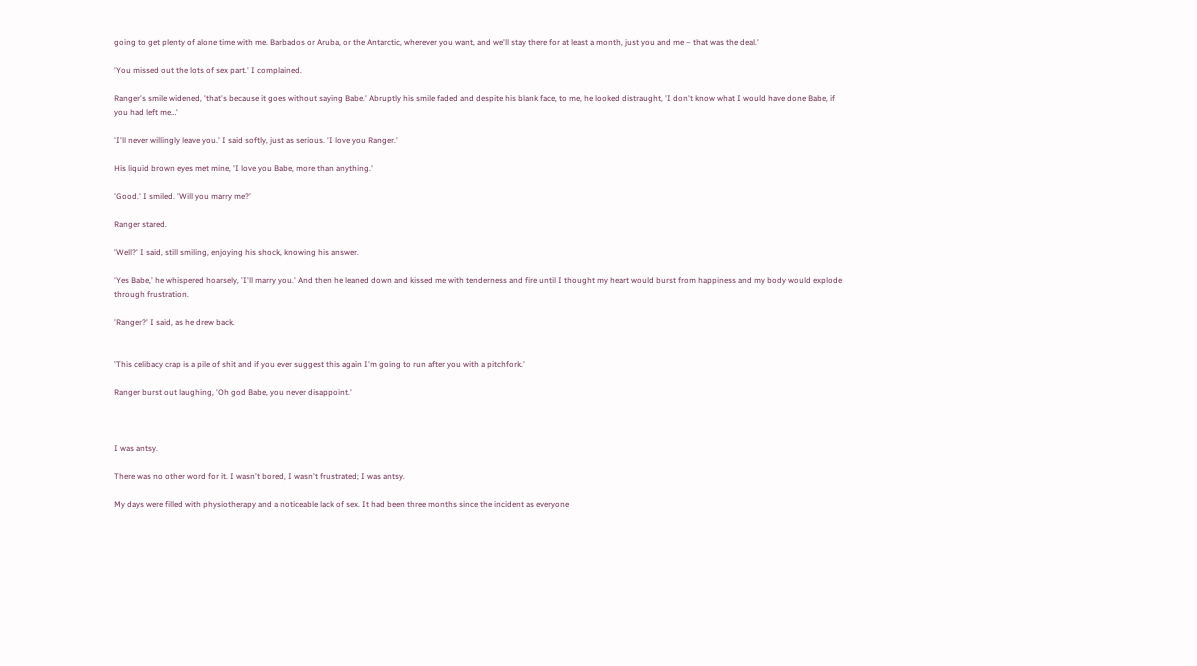going to get plenty of alone time with me. Barbados or Aruba, or the Antarctic, wherever you want, and we'll stay there for at least a month, just you and me – that was the deal.'

'You missed out the lots of sex part.' I complained.

Ranger's smile widened, 'that's because it goes without saying Babe.' Abruptly his smile faded and despite his blank face, to me, he looked distraught, 'I don't know what I would have done Babe, if you had left me…'

'I'll never willingly leave you.' I said softly, just as serious. 'I love you Ranger.'

His liquid brown eyes met mine, 'I love you Babe, more than anything.'

'Good.' I smiled. 'Will you marry me?'

Ranger stared.

'Well?' I said, still smiling, enjoying his shock, knowing his answer.

'Yes Babe,' he whispered hoarsely, 'I'll marry you.' And then he leaned down and kissed me with tenderness and fire until I thought my heart would burst from happiness and my body would explode through frustration.

'Ranger?' I said, as he drew back.


'This celibacy crap is a pile of shit and if you ever suggest this again I'm going to run after you with a pitchfork.'

Ranger burst out laughing, 'Oh god Babe, you never disappoint.'



I was antsy.

There was no other word for it. I wasn't bored, I wasn't frustrated; I was antsy.

My days were filled with physiotherapy and a noticeable lack of sex. It had been three months since the incident as everyone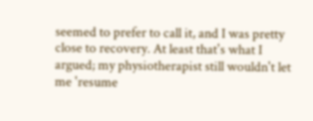seemed to prefer to call it, and I was pretty close to recovery. At least that's what I argued; my physiotherapist still wouldn't let me 'resume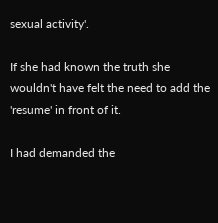sexual activity'.

If she had known the truth she wouldn't have felt the need to add the 'resume' in front of it.

I had demanded the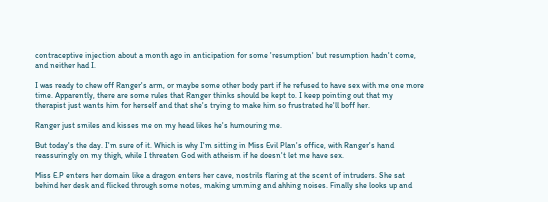contraceptive injection about a month ago in anticipation for some 'resumption' but resumption hadn't come, and neither had I.

I was ready to chew off Ranger's arm, or maybe some other body part if he refused to have sex with me one more time. Apparently, there are some rules that Ranger thinks should be kept to. I keep pointing out that my therapist just wants him for herself and that she's trying to make him so frustrated he'll boff her.

Ranger just smiles and kisses me on my head likes he's humouring me.

But today's the day. I'm sure of it. Which is why I'm sitting in Miss Evil Plan's office, with Ranger's hand reassuringly on my thigh, while I threaten God with atheism if he doesn't let me have sex.

Miss E.P enters her domain like a dragon enters her cave, nostrils flaring at the scent of intruders. She sat behind her desk and flicked through some notes, making umming and ahhing noises. Finally she looks up and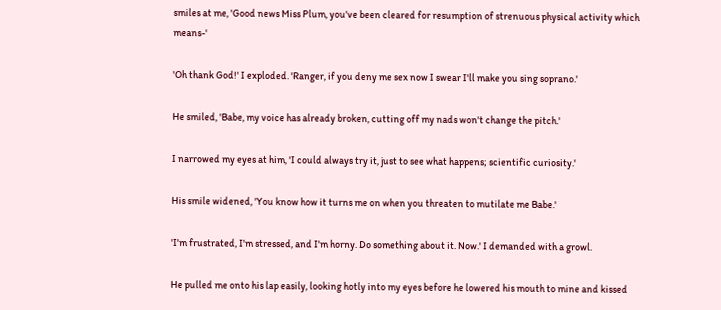smiles at me, 'Good news Miss Plum, you've been cleared for resumption of strenuous physical activity which means-'

'Oh thank God!' I exploded. 'Ranger, if you deny me sex now I swear I'll make you sing soprano.'

He smiled, 'Babe, my voice has already broken, cutting off my nads won't change the pitch.'

I narrowed my eyes at him, 'I could always try it, just to see what happens; scientific curiosity.'

His smile widened, 'You know how it turns me on when you threaten to mutilate me Babe.'

'I'm frustrated, I'm stressed, and I'm horny. Do something about it. Now.' I demanded with a growl.

He pulled me onto his lap easily, looking hotly into my eyes before he lowered his mouth to mine and kissed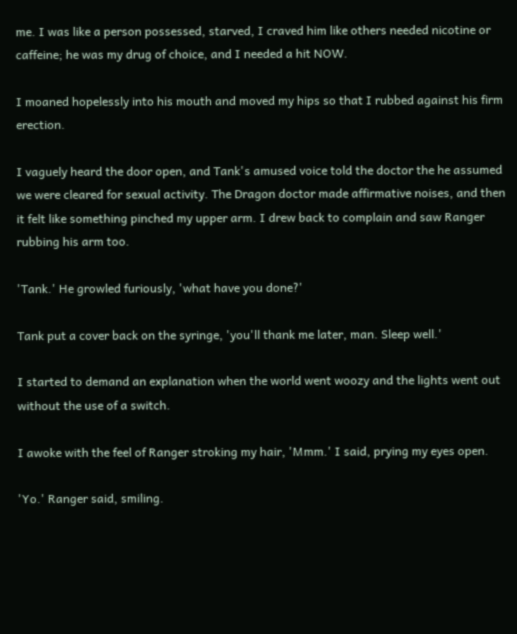me. I was like a person possessed, starved, I craved him like others needed nicotine or caffeine; he was my drug of choice, and I needed a hit NOW.

I moaned hopelessly into his mouth and moved my hips so that I rubbed against his firm erection.

I vaguely heard the door open, and Tank's amused voice told the doctor the he assumed we were cleared for sexual activity. The Dragon doctor made affirmative noises, and then it felt like something pinched my upper arm. I drew back to complain and saw Ranger rubbing his arm too.

'Tank.' He growled furiously, 'what have you done?'

Tank put a cover back on the syringe, 'you'll thank me later, man. Sleep well.'

I started to demand an explanation when the world went woozy and the lights went out without the use of a switch.

I awoke with the feel of Ranger stroking my hair, 'Mmm.' I said, prying my eyes open.

'Yo.' Ranger said, smiling.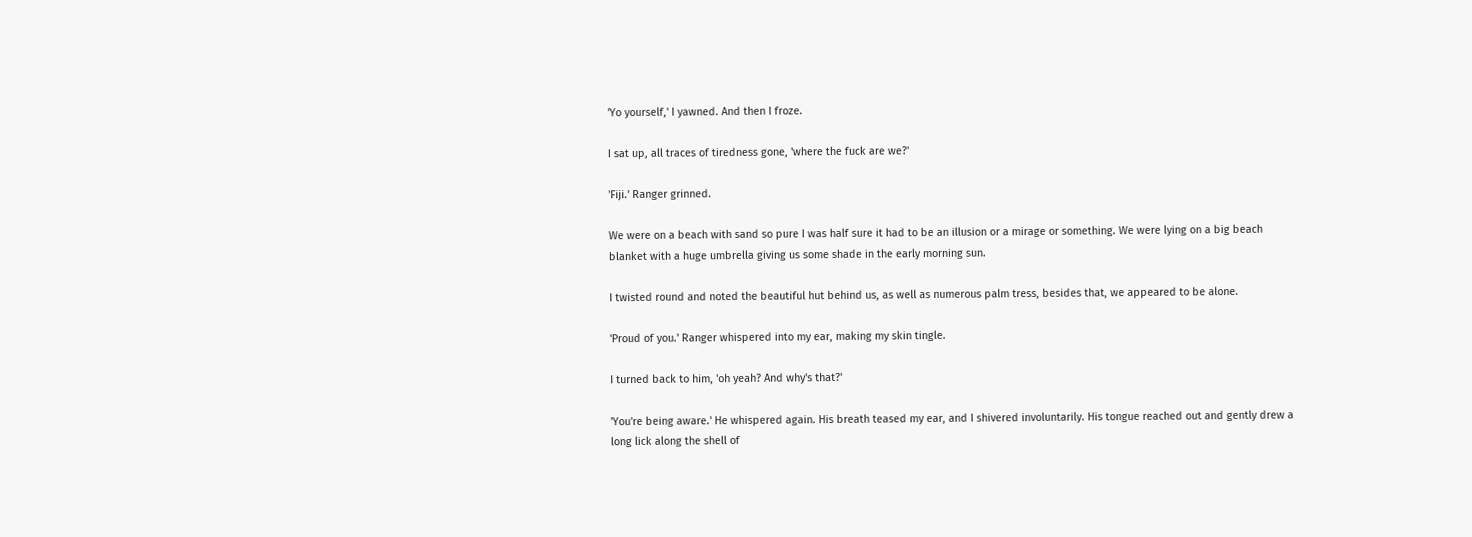'Yo yourself,' I yawned. And then I froze.

I sat up, all traces of tiredness gone, 'where the fuck are we?'

'Fiji.' Ranger grinned.

We were on a beach with sand so pure I was half sure it had to be an illusion or a mirage or something. We were lying on a big beach blanket with a huge umbrella giving us some shade in the early morning sun.

I twisted round and noted the beautiful hut behind us, as well as numerous palm tress, besides that, we appeared to be alone.

'Proud of you.' Ranger whispered into my ear, making my skin tingle.

I turned back to him, 'oh yeah? And why's that?'

'You're being aware.' He whispered again. His breath teased my ear, and I shivered involuntarily. His tongue reached out and gently drew a long lick along the shell of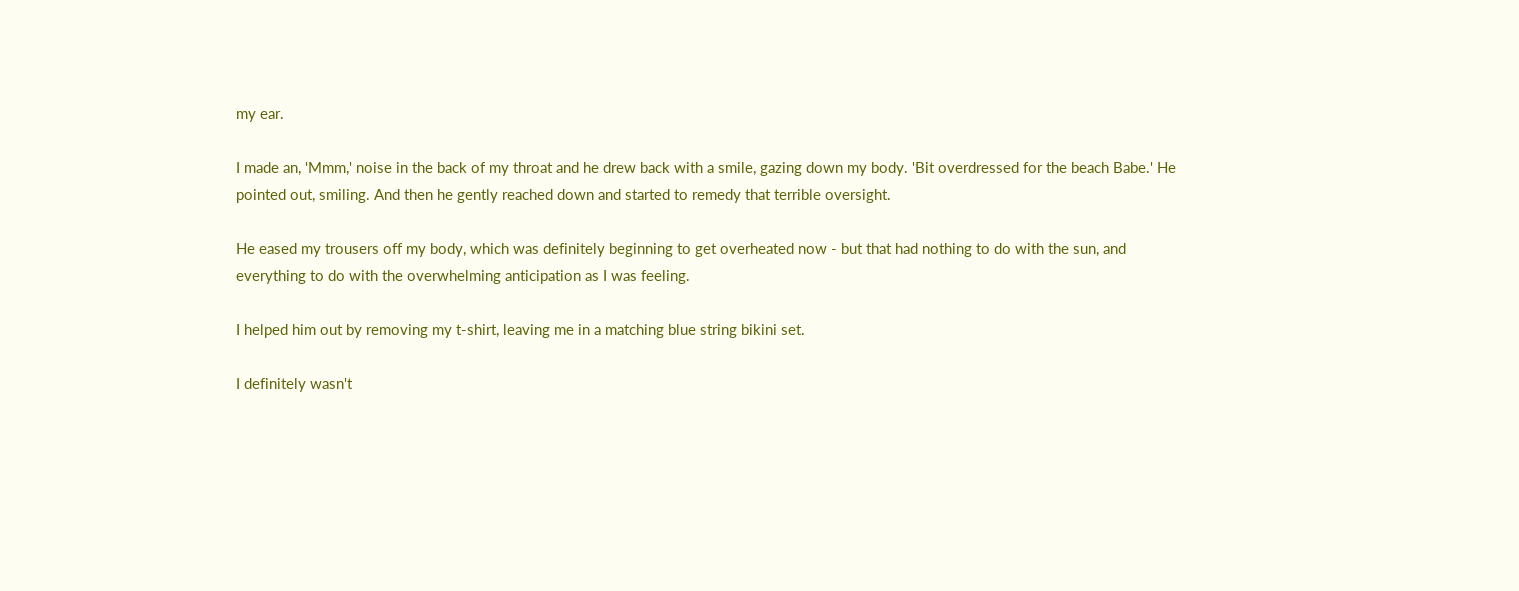my ear.

I made an, 'Mmm,' noise in the back of my throat and he drew back with a smile, gazing down my body. 'Bit overdressed for the beach Babe.' He pointed out, smiling. And then he gently reached down and started to remedy that terrible oversight.

He eased my trousers off my body, which was definitely beginning to get overheated now - but that had nothing to do with the sun, and everything to do with the overwhelming anticipation as I was feeling.

I helped him out by removing my t-shirt, leaving me in a matching blue string bikini set.

I definitely wasn't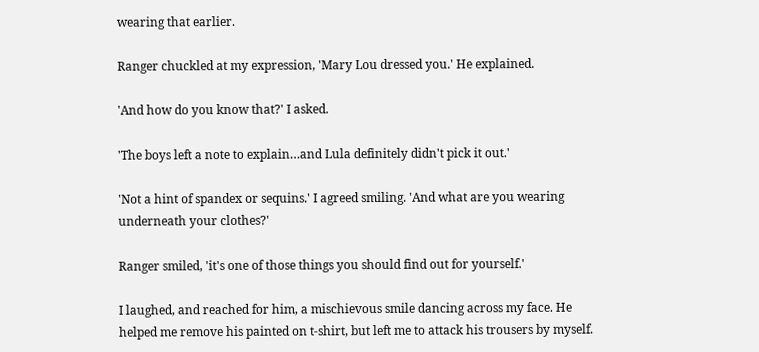wearing that earlier.

Ranger chuckled at my expression, 'Mary Lou dressed you.' He explained.

'And how do you know that?' I asked.

'The boys left a note to explain…and Lula definitely didn't pick it out.'

'Not a hint of spandex or sequins.' I agreed smiling. 'And what are you wearing underneath your clothes?'

Ranger smiled, 'it's one of those things you should find out for yourself.'

I laughed, and reached for him, a mischievous smile dancing across my face. He helped me remove his painted on t-shirt, but left me to attack his trousers by myself.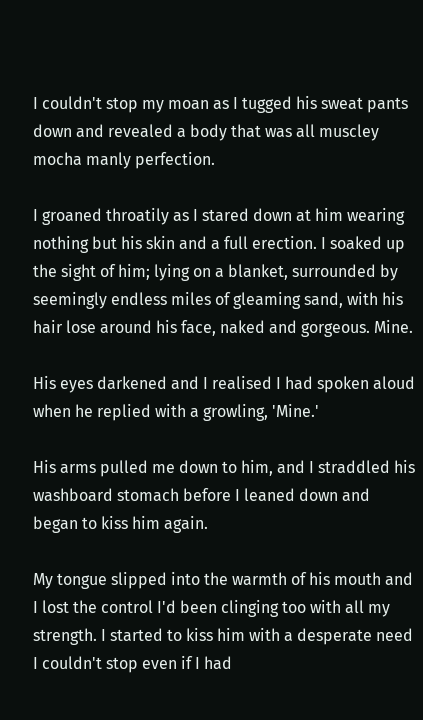I couldn't stop my moan as I tugged his sweat pants down and revealed a body that was all muscley mocha manly perfection.

I groaned throatily as I stared down at him wearing nothing but his skin and a full erection. I soaked up the sight of him; lying on a blanket, surrounded by seemingly endless miles of gleaming sand, with his hair lose around his face, naked and gorgeous. Mine.

His eyes darkened and I realised I had spoken aloud when he replied with a growling, 'Mine.'

His arms pulled me down to him, and I straddled his washboard stomach before I leaned down and began to kiss him again.

My tongue slipped into the warmth of his mouth and I lost the control I'd been clinging too with all my strength. I started to kiss him with a desperate need I couldn't stop even if I had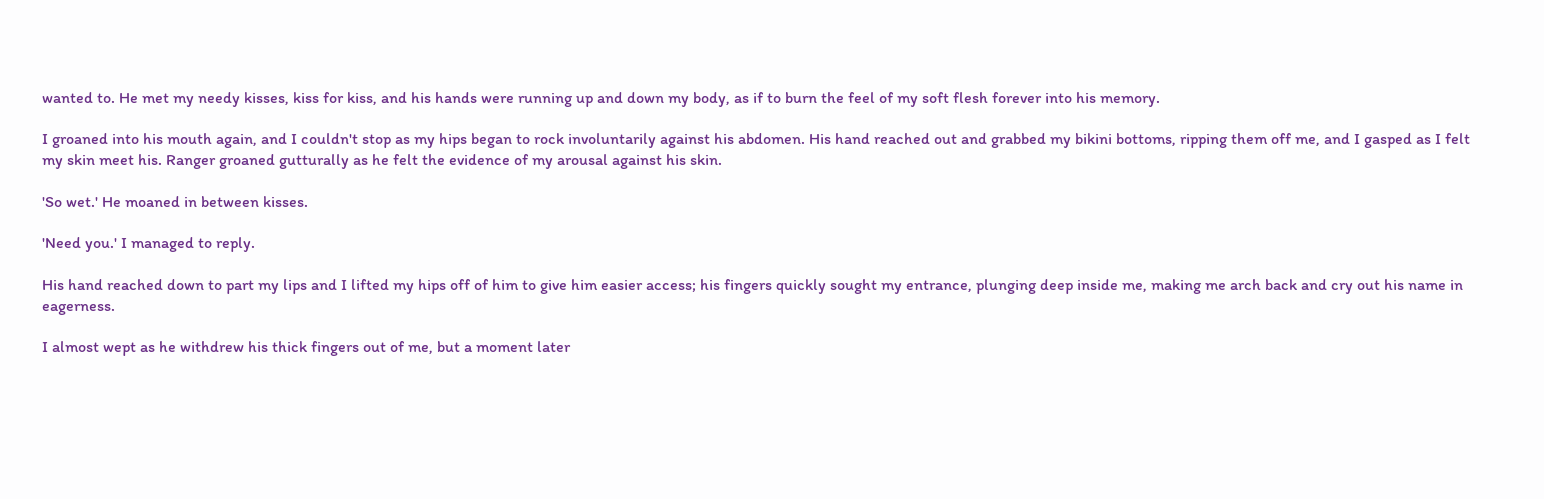wanted to. He met my needy kisses, kiss for kiss, and his hands were running up and down my body, as if to burn the feel of my soft flesh forever into his memory.

I groaned into his mouth again, and I couldn't stop as my hips began to rock involuntarily against his abdomen. His hand reached out and grabbed my bikini bottoms, ripping them off me, and I gasped as I felt my skin meet his. Ranger groaned gutturally as he felt the evidence of my arousal against his skin.

'So wet.' He moaned in between kisses.

'Need you.' I managed to reply.

His hand reached down to part my lips and I lifted my hips off of him to give him easier access; his fingers quickly sought my entrance, plunging deep inside me, making me arch back and cry out his name in eagerness.

I almost wept as he withdrew his thick fingers out of me, but a moment later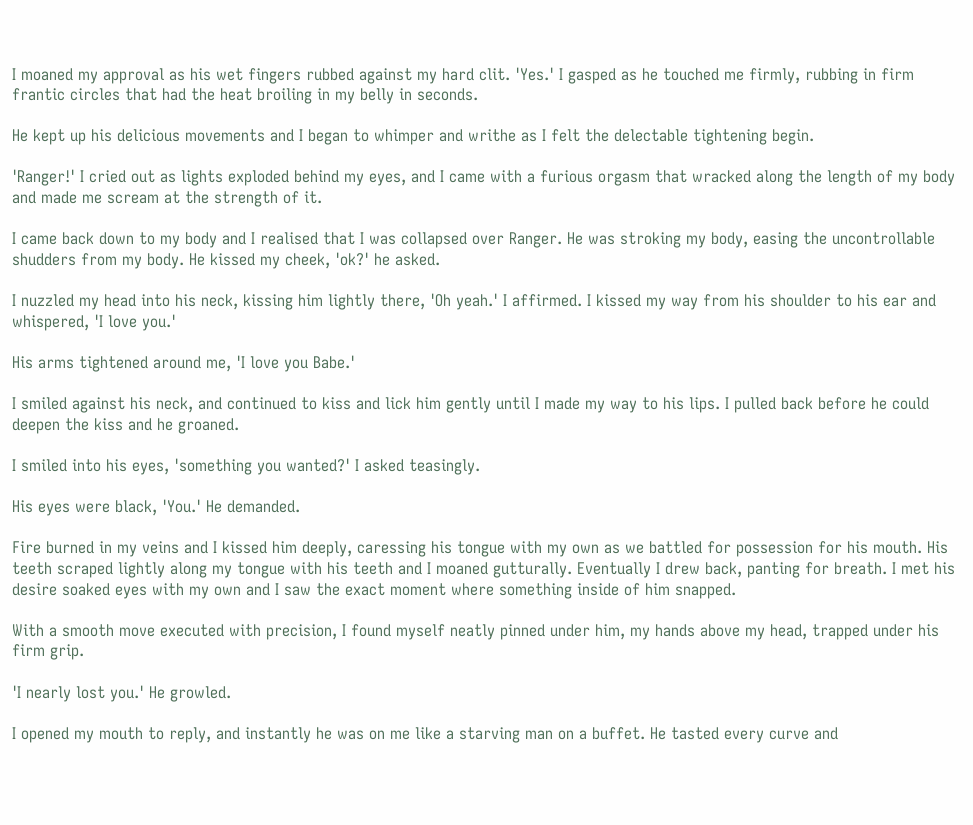I moaned my approval as his wet fingers rubbed against my hard clit. 'Yes.' I gasped as he touched me firmly, rubbing in firm frantic circles that had the heat broiling in my belly in seconds.

He kept up his delicious movements and I began to whimper and writhe as I felt the delectable tightening begin.

'Ranger!' I cried out as lights exploded behind my eyes, and I came with a furious orgasm that wracked along the length of my body and made me scream at the strength of it.

I came back down to my body and I realised that I was collapsed over Ranger. He was stroking my body, easing the uncontrollable shudders from my body. He kissed my cheek, 'ok?' he asked.

I nuzzled my head into his neck, kissing him lightly there, 'Oh yeah.' I affirmed. I kissed my way from his shoulder to his ear and whispered, 'I love you.'

His arms tightened around me, 'I love you Babe.'

I smiled against his neck, and continued to kiss and lick him gently until I made my way to his lips. I pulled back before he could deepen the kiss and he groaned.

I smiled into his eyes, 'something you wanted?' I asked teasingly.

His eyes were black, 'You.' He demanded.

Fire burned in my veins and I kissed him deeply, caressing his tongue with my own as we battled for possession for his mouth. His teeth scraped lightly along my tongue with his teeth and I moaned gutturally. Eventually I drew back, panting for breath. I met his desire soaked eyes with my own and I saw the exact moment where something inside of him snapped.

With a smooth move executed with precision, I found myself neatly pinned under him, my hands above my head, trapped under his firm grip.

'I nearly lost you.' He growled.

I opened my mouth to reply, and instantly he was on me like a starving man on a buffet. He tasted every curve and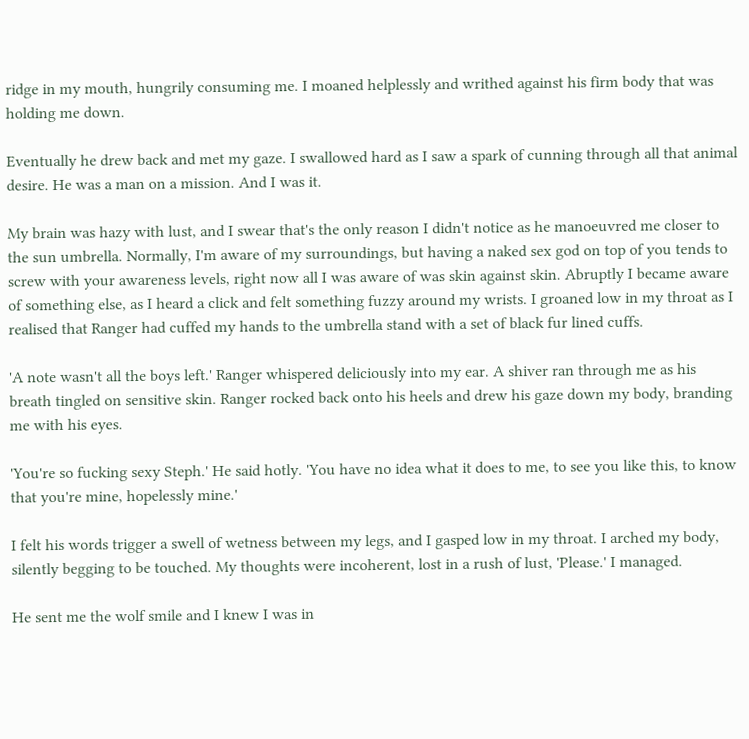ridge in my mouth, hungrily consuming me. I moaned helplessly and writhed against his firm body that was holding me down.

Eventually he drew back and met my gaze. I swallowed hard as I saw a spark of cunning through all that animal desire. He was a man on a mission. And I was it.

My brain was hazy with lust, and I swear that's the only reason I didn't notice as he manoeuvred me closer to the sun umbrella. Normally, I'm aware of my surroundings, but having a naked sex god on top of you tends to screw with your awareness levels, right now all I was aware of was skin against skin. Abruptly I became aware of something else, as I heard a click and felt something fuzzy around my wrists. I groaned low in my throat as I realised that Ranger had cuffed my hands to the umbrella stand with a set of black fur lined cuffs.

'A note wasn't all the boys left.' Ranger whispered deliciously into my ear. A shiver ran through me as his breath tingled on sensitive skin. Ranger rocked back onto his heels and drew his gaze down my body, branding me with his eyes.

'You're so fucking sexy Steph.' He said hotly. 'You have no idea what it does to me, to see you like this, to know that you're mine, hopelessly mine.'

I felt his words trigger a swell of wetness between my legs, and I gasped low in my throat. I arched my body, silently begging to be touched. My thoughts were incoherent, lost in a rush of lust, 'Please.' I managed.

He sent me the wolf smile and I knew I was in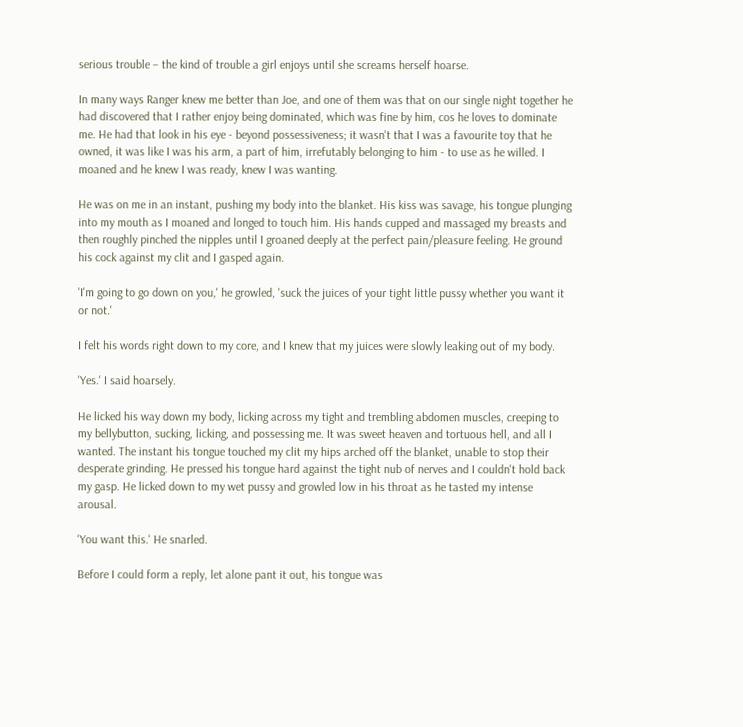serious trouble – the kind of trouble a girl enjoys until she screams herself hoarse.

In many ways Ranger knew me better than Joe, and one of them was that on our single night together he had discovered that I rather enjoy being dominated, which was fine by him, cos he loves to dominate me. He had that look in his eye - beyond possessiveness; it wasn't that I was a favourite toy that he owned, it was like I was his arm, a part of him, irrefutably belonging to him - to use as he willed. I moaned and he knew I was ready, knew I was wanting.

He was on me in an instant, pushing my body into the blanket. His kiss was savage, his tongue plunging into my mouth as I moaned and longed to touch him. His hands cupped and massaged my breasts and then roughly pinched the nipples until I groaned deeply at the perfect pain/pleasure feeling. He ground his cock against my clit and I gasped again.

'I'm going to go down on you,' he growled, 'suck the juices of your tight little pussy whether you want it or not.'

I felt his words right down to my core, and I knew that my juices were slowly leaking out of my body.

'Yes.' I said hoarsely.

He licked his way down my body, licking across my tight and trembling abdomen muscles, creeping to my bellybutton, sucking, licking, and possessing me. It was sweet heaven and tortuous hell, and all I wanted. The instant his tongue touched my clit my hips arched off the blanket, unable to stop their desperate grinding. He pressed his tongue hard against the tight nub of nerves and I couldn't hold back my gasp. He licked down to my wet pussy and growled low in his throat as he tasted my intense arousal.

'You want this.' He snarled.

Before I could form a reply, let alone pant it out, his tongue was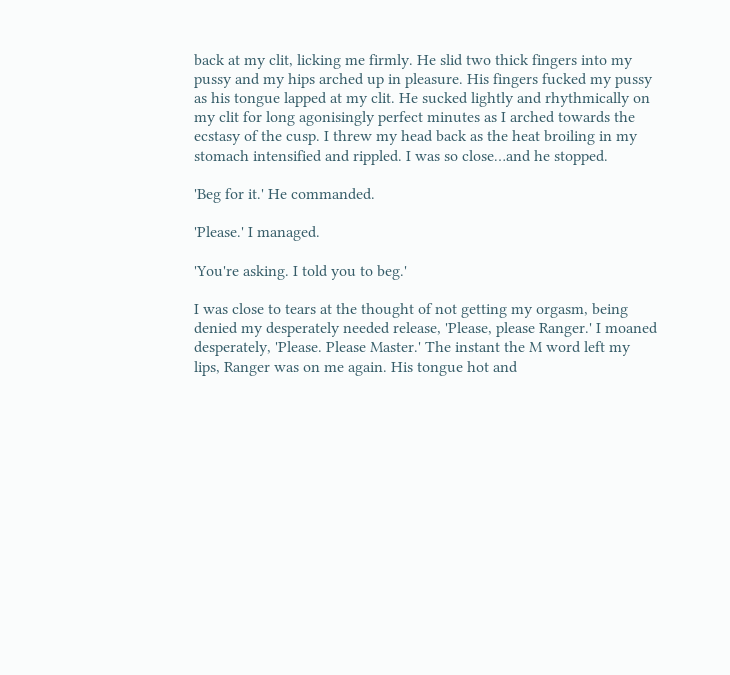back at my clit, licking me firmly. He slid two thick fingers into my pussy and my hips arched up in pleasure. His fingers fucked my pussy as his tongue lapped at my clit. He sucked lightly and rhythmically on my clit for long agonisingly perfect minutes as I arched towards the ecstasy of the cusp. I threw my head back as the heat broiling in my stomach intensified and rippled. I was so close…and he stopped.

'Beg for it.' He commanded.

'Please.' I managed.

'You're asking. I told you to beg.'

I was close to tears at the thought of not getting my orgasm, being denied my desperately needed release, 'Please, please Ranger.' I moaned desperately, 'Please. Please Master.' The instant the M word left my lips, Ranger was on me again. His tongue hot and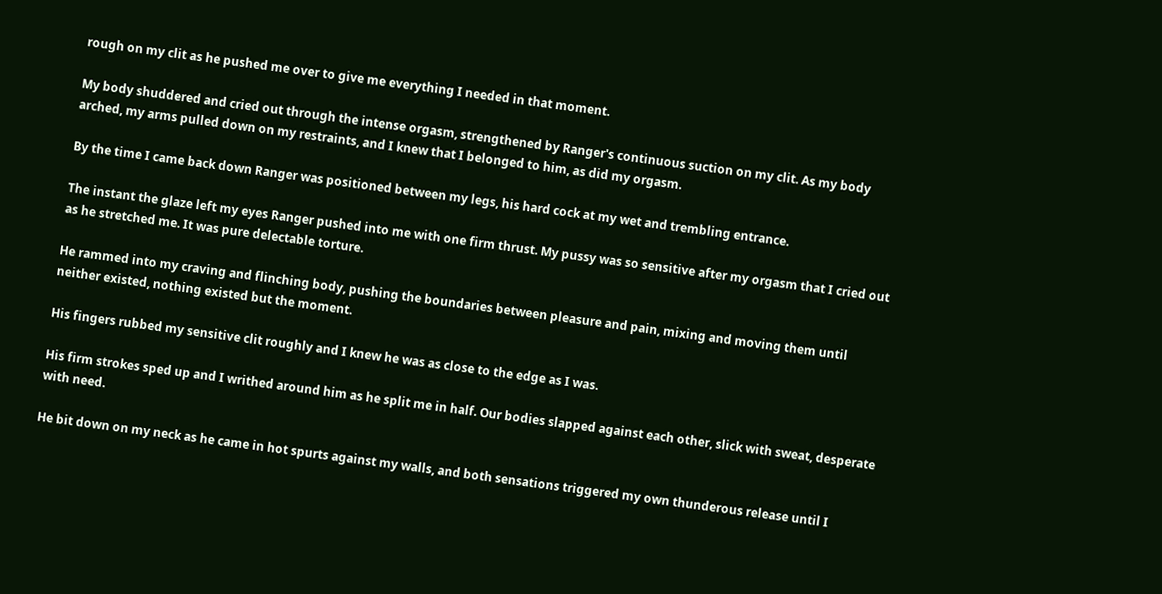rough on my clit as he pushed me over to give me everything I needed in that moment.

My body shuddered and cried out through the intense orgasm, strengthened by Ranger's continuous suction on my clit. As my body arched, my arms pulled down on my restraints, and I knew that I belonged to him, as did my orgasm.

By the time I came back down Ranger was positioned between my legs, his hard cock at my wet and trembling entrance.

The instant the glaze left my eyes Ranger pushed into me with one firm thrust. My pussy was so sensitive after my orgasm that I cried out as he stretched me. It was pure delectable torture.

He rammed into my craving and flinching body, pushing the boundaries between pleasure and pain, mixing and moving them until neither existed, nothing existed but the moment.

His fingers rubbed my sensitive clit roughly and I knew he was as close to the edge as I was.

His firm strokes sped up and I writhed around him as he split me in half. Our bodies slapped against each other, slick with sweat, desperate with need.

He bit down on my neck as he came in hot spurts against my walls, and both sensations triggered my own thunderous release until I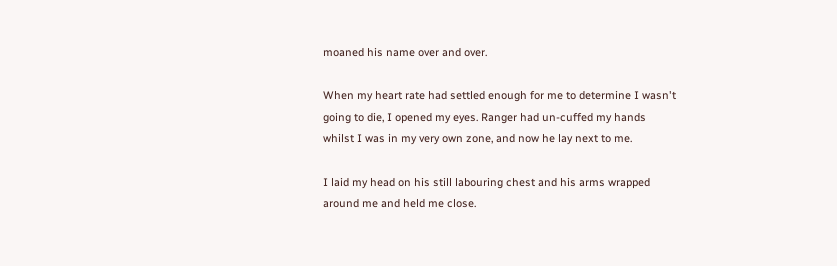moaned his name over and over.

When my heart rate had settled enough for me to determine I wasn't going to die, I opened my eyes. Ranger had un-cuffed my hands whilst I was in my very own zone, and now he lay next to me.

I laid my head on his still labouring chest and his arms wrapped around me and held me close.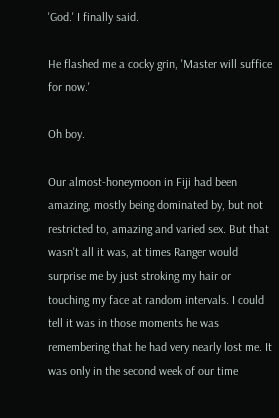'God.' I finally said.

He flashed me a cocky grin, 'Master will suffice for now.'

Oh boy.

Our almost-honeymoon in Fiji had been amazing, mostly being dominated by, but not restricted to, amazing and varied sex. But that wasn't all it was, at times Ranger would surprise me by just stroking my hair or touching my face at random intervals. I could tell it was in those moments he was remembering that he had very nearly lost me. It was only in the second week of our time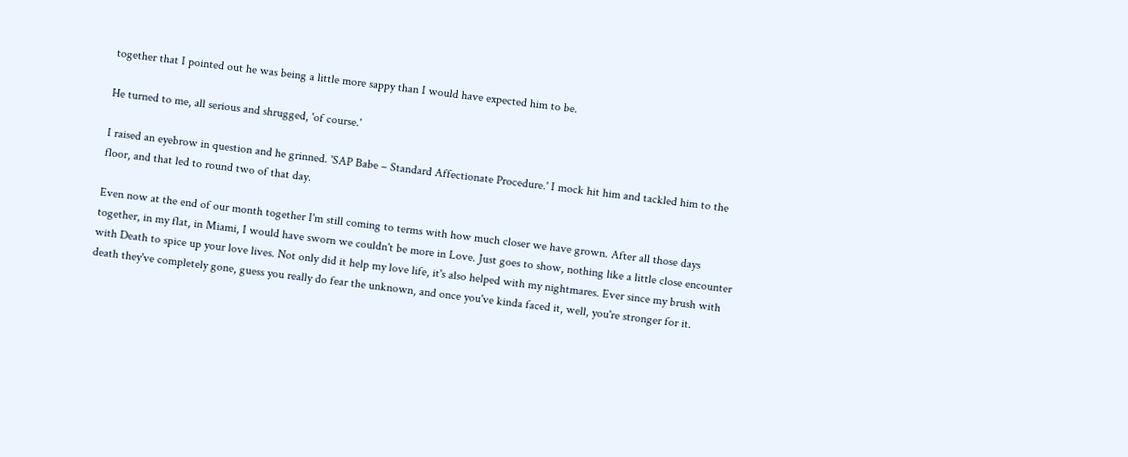together that I pointed out he was being a little more sappy than I would have expected him to be.

He turned to me, all serious and shrugged, 'of course.'

I raised an eyebrow in question and he grinned. 'SAP Babe – Standard Affectionate Procedure.' I mock hit him and tackled him to the floor, and that led to round two of that day.

Even now at the end of our month together I'm still coming to terms with how much closer we have grown. After all those days together, in my flat, in Miami, I would have sworn we couldn't be more in Love. Just goes to show, nothing like a little close encounter with Death to spice up your love lives. Not only did it help my love life, it's also helped with my nightmares. Ever since my brush with death they've completely gone, guess you really do fear the unknown, and once you've kinda faced it, well, you're stronger for it.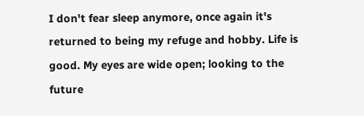I don't fear sleep anymore, once again it's returned to being my refuge and hobby. Life is good. My eyes are wide open; looking to the future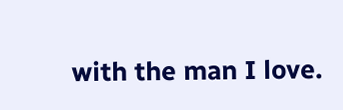with the man I love.